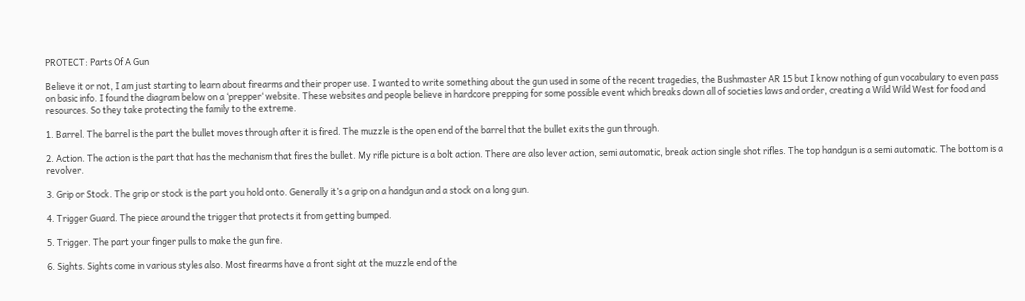PROTECT: Parts Of A Gun

Believe it or not, I am just starting to learn about firearms and their proper use. I wanted to write something about the gun used in some of the recent tragedies, the Bushmaster AR 15 but I know nothing of gun vocabulary to even pass on basic info. I found the diagram below on a ‘prepper‘ website. These websites and people believe in hardcore prepping for some possible event which breaks down all of societies laws and order, creating a Wild Wild West for food and resources. So they take protecting the family to the extreme.

1. Barrel. The barrel is the part the bullet moves through after it is fired. The muzzle is the open end of the barrel that the bullet exits the gun through.

2. Action. The action is the part that has the mechanism that fires the bullet. My rifle picture is a bolt action. There are also lever action, semi automatic, break action single shot rifles. The top handgun is a semi automatic. The bottom is a revolver.

3. Grip or Stock. The grip or stock is the part you hold onto. Generally it’s a grip on a handgun and a stock on a long gun.

4. Trigger Guard. The piece around the trigger that protects it from getting bumped.

5. Trigger. The part your finger pulls to make the gun fire.

6. Sights. Sights come in various styles also. Most firearms have a front sight at the muzzle end of the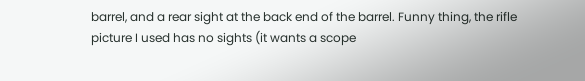barrel, and a rear sight at the back end of the barrel. Funny thing, the rifle picture I used has no sights (it wants a scope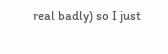real badly) so I just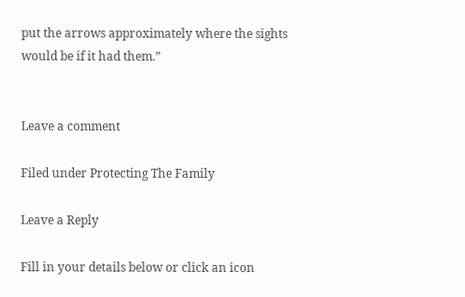put the arrows approximately where the sights would be if it had them.”


Leave a comment

Filed under Protecting The Family

Leave a Reply

Fill in your details below or click an icon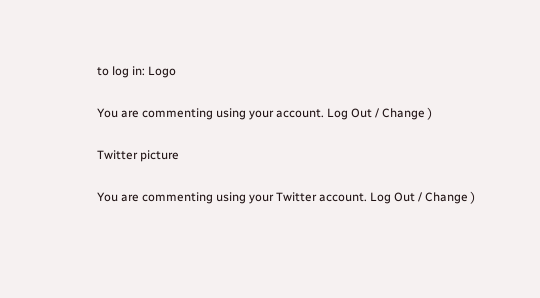to log in: Logo

You are commenting using your account. Log Out / Change )

Twitter picture

You are commenting using your Twitter account. Log Out / Change )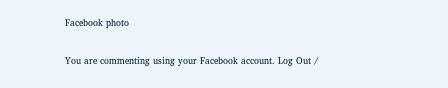Facebook photo

You are commenting using your Facebook account. Log Out /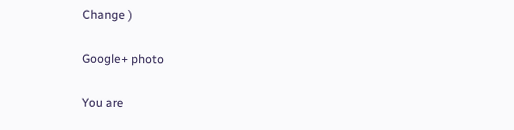Change )

Google+ photo

You are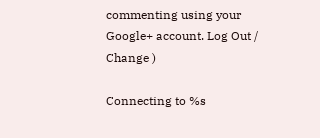commenting using your Google+ account. Log Out / Change )

Connecting to %s